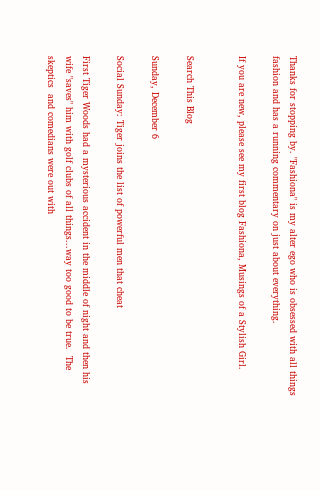Thanks for stopping by. "Fashiona" is my alter ego who is obsessed with all things fashion and has a running commentary on just about everything.

If you are new, please see my first blog Fashiona, Musings of a Stylish Girl.


Search This Blog

Sunday, December 6

Social Sunday: Tiger joins the list of powerful men that cheat

First Tiger Woods had a mysterious accident in the middle of night and then his wife "saves" him with golf clubs of all things...way too good to be true.  The skeptics  and comedians were out with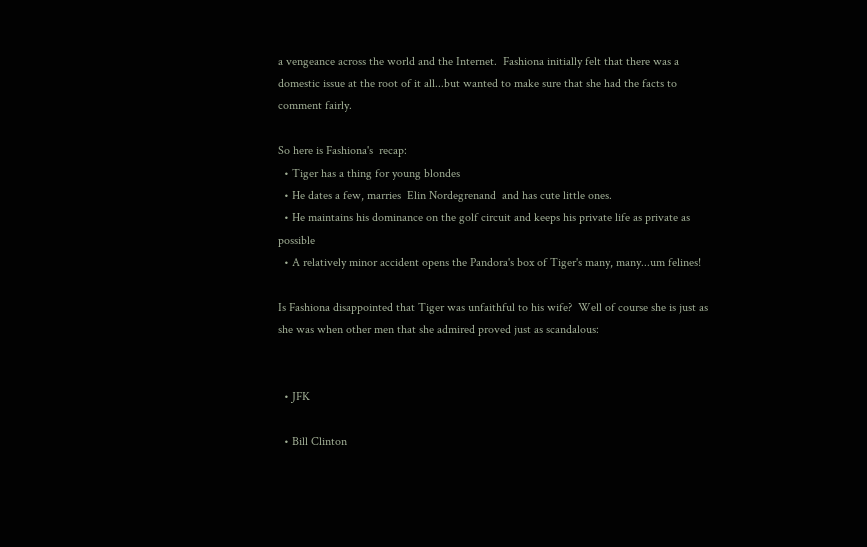a vengeance across the world and the Internet.  Fashiona initially felt that there was a domestic issue at the root of it all...but wanted to make sure that she had the facts to  comment fairly.

So here is Fashiona's  recap:
  • Tiger has a thing for young blondes
  • He dates a few, marries  Elin Nordegrenand  and has cute little ones.
  • He maintains his dominance on the golf circuit and keeps his private life as private as possible
  • A relatively minor accident opens the Pandora's box of Tiger's many, many...um felines!

Is Fashiona disappointed that Tiger was unfaithful to his wife?  Well of course she is just as she was when other men that she admired proved just as scandalous:


  • JFK

  • Bill Clinton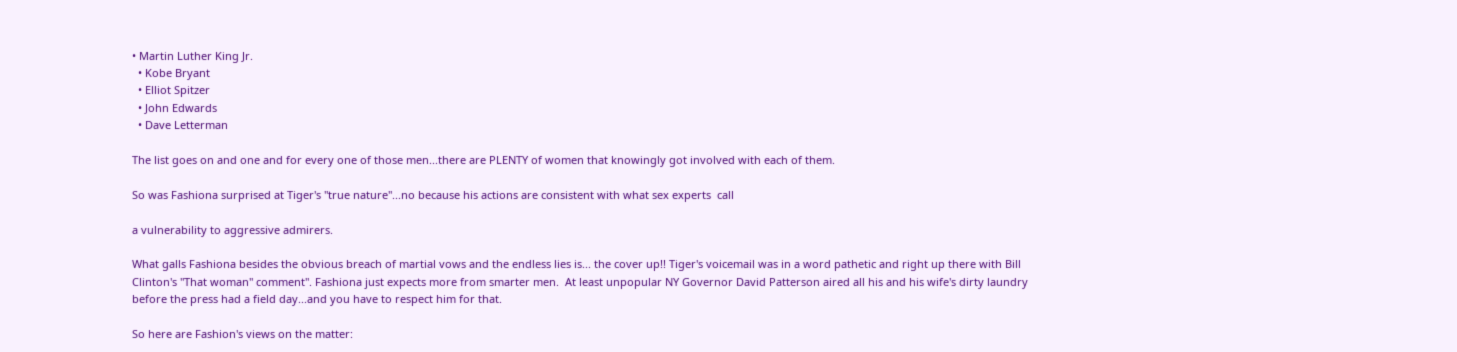• Martin Luther King Jr.
  • Kobe Bryant
  • Elliot Spitzer
  • John Edwards
  • Dave Letterman

The list goes on and one and for every one of those men...there are PLENTY of women that knowingly got involved with each of them.

So was Fashiona surprised at Tiger's "true nature"...no because his actions are consistent with what sex experts  call

a vulnerability to aggressive admirers.

What galls Fashiona besides the obvious breach of martial vows and the endless lies is... the cover up!! Tiger's voicemail was in a word pathetic and right up there with Bill Clinton's "That woman" comment". Fashiona just expects more from smarter men.  At least unpopular NY Governor David Patterson aired all his and his wife's dirty laundry before the press had a field day...and you have to respect him for that.

So here are Fashion's views on the matter: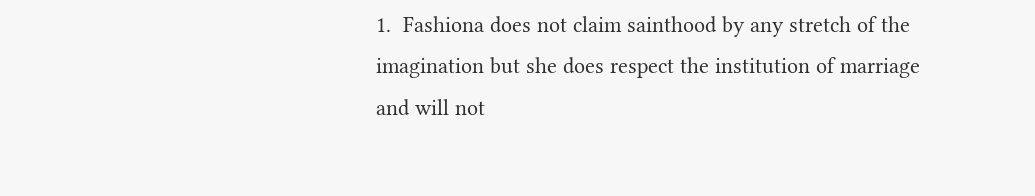1.  Fashiona does not claim sainthood by any stretch of the imagination but she does respect the institution of marriage and will not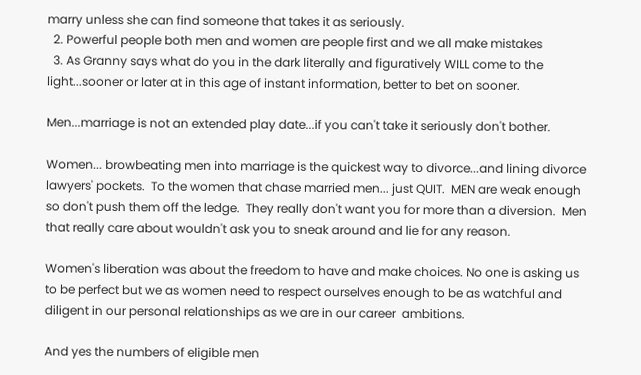marry unless she can find someone that takes it as seriously.
  2. Powerful people both men and women are people first and we all make mistakes
  3. As Granny says what do you in the dark literally and figuratively WILL come to the light...sooner or later at in this age of instant information, better to bet on sooner.

Men...marriage is not an extended play date...if you can't take it seriously don't bother.

Women... browbeating men into marriage is the quickest way to divorce...and lining divorce lawyers' pockets.  To the women that chase married men... just QUIT.  MEN are weak enough so don't push them off the ledge.  They really don't want you for more than a diversion.  Men that really care about wouldn't ask you to sneak around and lie for any reason.

Women's liberation was about the freedom to have and make choices. No one is asking us to be perfect but we as women need to respect ourselves enough to be as watchful and diligent in our personal relationships as we are in our career  ambitions.

And yes the numbers of eligible men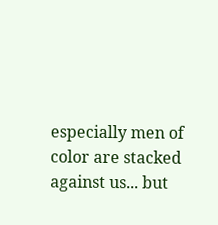especially men of color are stacked against us... but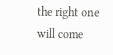the right one will come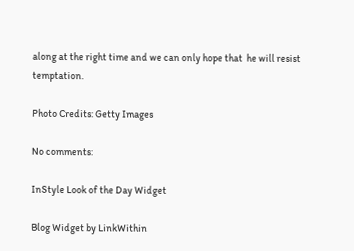along at the right time and we can only hope that  he will resist temptation.

Photo Credits: Getty Images

No comments:

InStyle Look of the Day Widget

Blog Widget by LinkWithin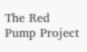The Red Pump Project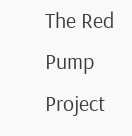The Red Pump Project